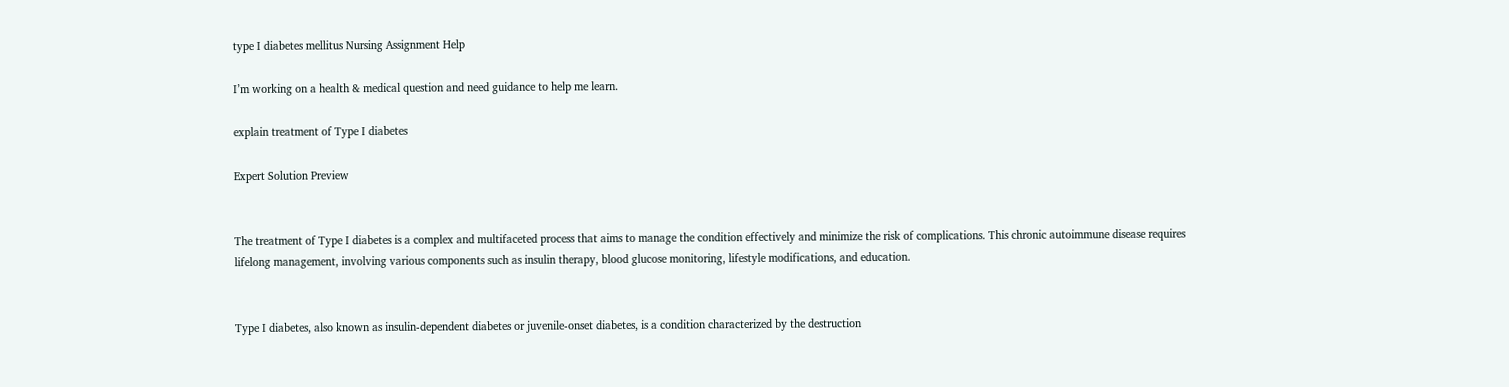type I diabetes mellitus Nursing Assignment Help

I’m working on a health & medical question and need guidance to help me learn.

explain treatment of Type I diabetes

Expert Solution Preview


The treatment of Type I diabetes is a complex and multifaceted process that aims to manage the condition effectively and minimize the risk of complications. This chronic autoimmune disease requires lifelong management, involving various components such as insulin therapy, blood glucose monitoring, lifestyle modifications, and education.


Type I diabetes, also known as insulin-dependent diabetes or juvenile-onset diabetes, is a condition characterized by the destruction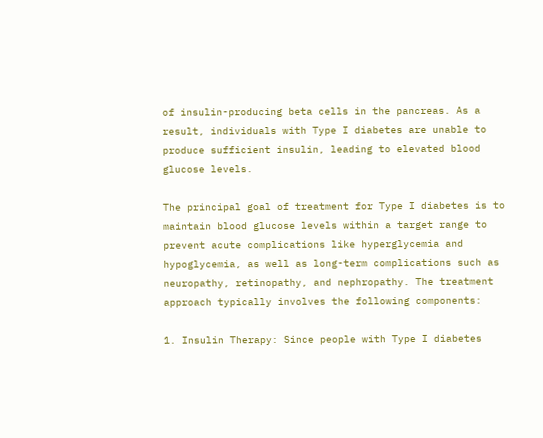of insulin-producing beta cells in the pancreas. As a result, individuals with Type I diabetes are unable to produce sufficient insulin, leading to elevated blood glucose levels.

The principal goal of treatment for Type I diabetes is to maintain blood glucose levels within a target range to prevent acute complications like hyperglycemia and hypoglycemia, as well as long-term complications such as neuropathy, retinopathy, and nephropathy. The treatment approach typically involves the following components:

1. Insulin Therapy: Since people with Type I diabetes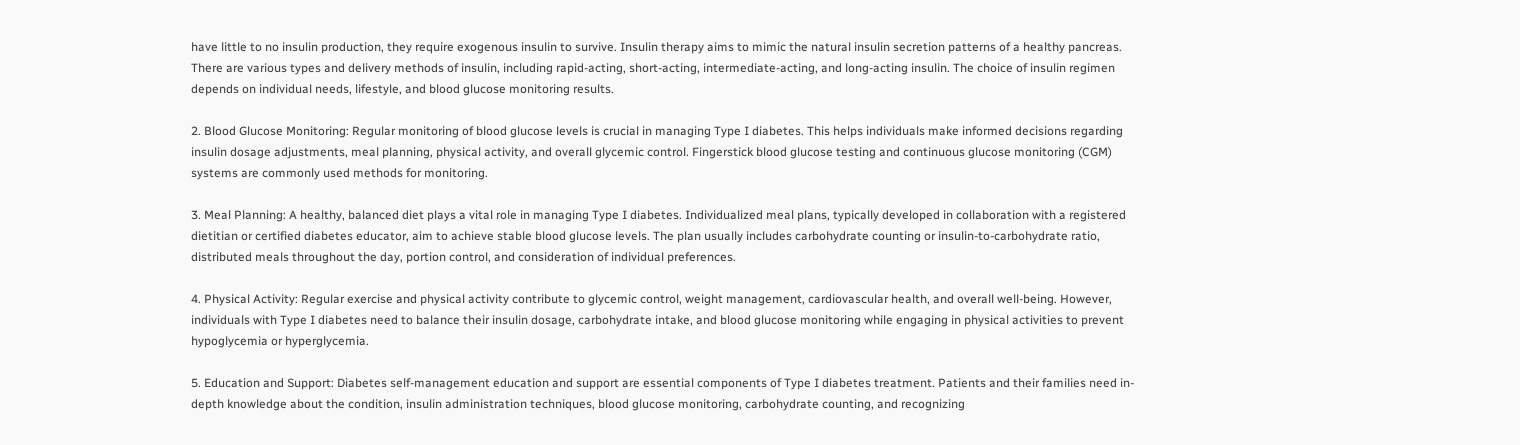have little to no insulin production, they require exogenous insulin to survive. Insulin therapy aims to mimic the natural insulin secretion patterns of a healthy pancreas. There are various types and delivery methods of insulin, including rapid-acting, short-acting, intermediate-acting, and long-acting insulin. The choice of insulin regimen depends on individual needs, lifestyle, and blood glucose monitoring results.

2. Blood Glucose Monitoring: Regular monitoring of blood glucose levels is crucial in managing Type I diabetes. This helps individuals make informed decisions regarding insulin dosage adjustments, meal planning, physical activity, and overall glycemic control. Fingerstick blood glucose testing and continuous glucose monitoring (CGM) systems are commonly used methods for monitoring.

3. Meal Planning: A healthy, balanced diet plays a vital role in managing Type I diabetes. Individualized meal plans, typically developed in collaboration with a registered dietitian or certified diabetes educator, aim to achieve stable blood glucose levels. The plan usually includes carbohydrate counting or insulin-to-carbohydrate ratio, distributed meals throughout the day, portion control, and consideration of individual preferences.

4. Physical Activity: Regular exercise and physical activity contribute to glycemic control, weight management, cardiovascular health, and overall well-being. However, individuals with Type I diabetes need to balance their insulin dosage, carbohydrate intake, and blood glucose monitoring while engaging in physical activities to prevent hypoglycemia or hyperglycemia.

5. Education and Support: Diabetes self-management education and support are essential components of Type I diabetes treatment. Patients and their families need in-depth knowledge about the condition, insulin administration techniques, blood glucose monitoring, carbohydrate counting, and recognizing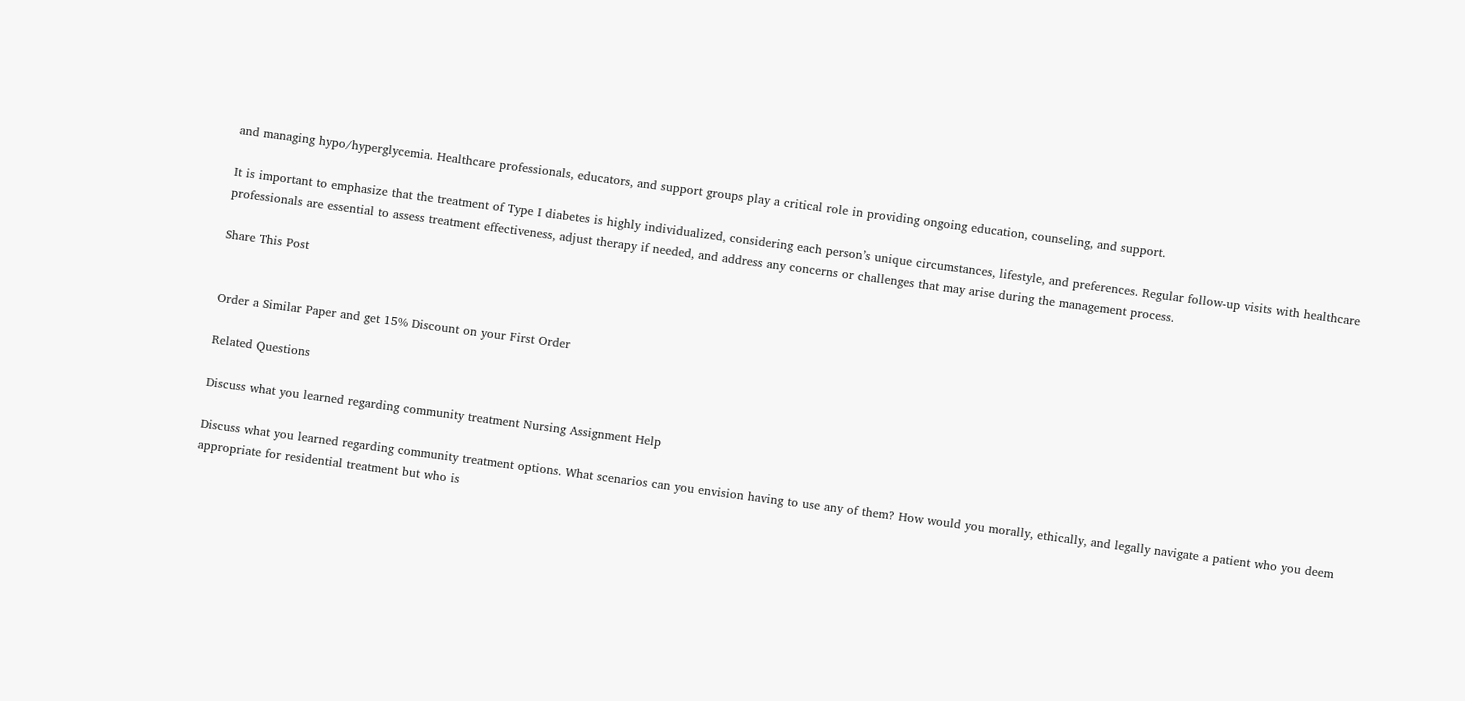and managing hypo/hyperglycemia. Healthcare professionals, educators, and support groups play a critical role in providing ongoing education, counseling, and support.

It is important to emphasize that the treatment of Type I diabetes is highly individualized, considering each person’s unique circumstances, lifestyle, and preferences. Regular follow-up visits with healthcare professionals are essential to assess treatment effectiveness, adjust therapy if needed, and address any concerns or challenges that may arise during the management process.

Share This Post


Order a Similar Paper and get 15% Discount on your First Order

Related Questions

Discuss what you learned regarding community treatment Nursing Assignment Help

Discuss what you learned regarding community treatment options. What scenarios can you envision having to use any of them? How would you morally, ethically, and legally navigate a patient who you deem appropriate for residential treatment but who is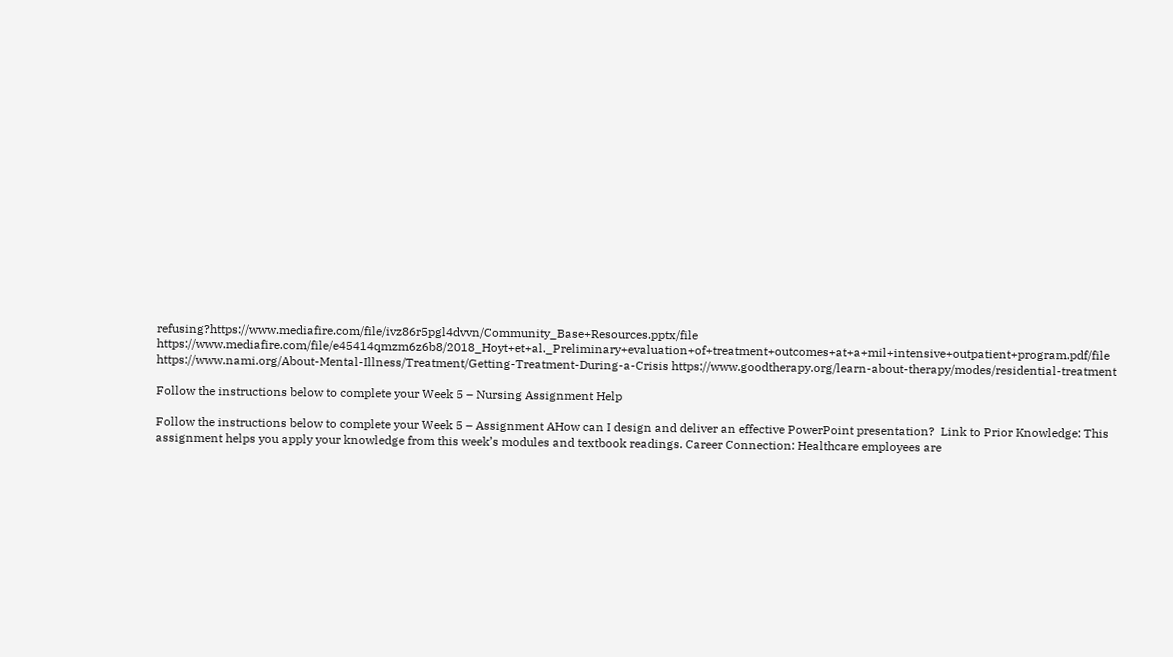refusing?https://www.mediafire.com/file/ivz86r5pgl4dvvn/Community_Base+Resources.pptx/file https://www.mediafire.com/file/e45414qmzm6z6b8/2018_Hoyt+et+al._Preliminary+evaluation+of+treatment+outcomes+at+a+mil+intensive+outpatient+program.pdf/file https://www.nami.org/About-Mental-Illness/Treatment/Getting-Treatment-During-a-Crisis https://www.goodtherapy.org/learn-about-therapy/modes/residential-treatment

Follow the instructions below to complete your Week 5 – Nursing Assignment Help

Follow the instructions below to complete your Week 5 – Assignment AHow can I design and deliver an effective PowerPoint presentation?  Link to Prior Knowledge: This assignment helps you apply your knowledge from this week’s modules and textbook readings. Career Connection: Healthcare employees are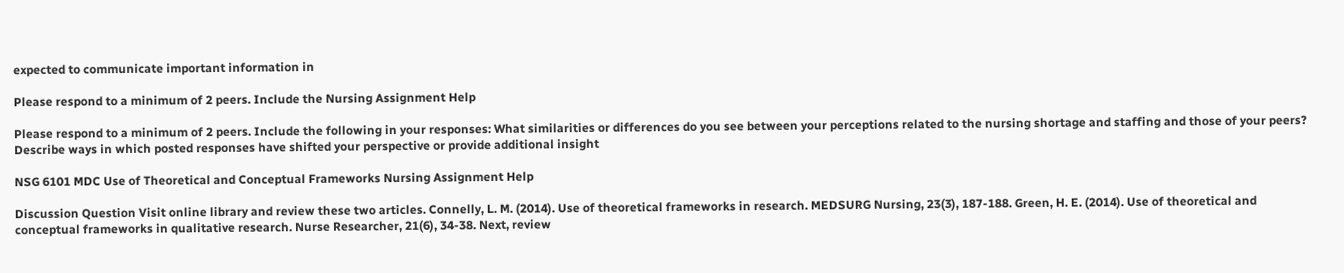expected to communicate important information in

Please respond to a minimum of 2 peers. Include the Nursing Assignment Help

Please respond to a minimum of 2 peers. Include the following in your responses: What similarities or differences do you see between your perceptions related to the nursing shortage and staffing and those of your peers? Describe ways in which posted responses have shifted your perspective or provide additional insight

NSG 6101 MDC Use of Theoretical and Conceptual Frameworks Nursing Assignment Help

Discussion Question Visit online library and review these two articles. Connelly, L. M. (2014). Use of theoretical frameworks in research. MEDSURG Nursing, 23(3), 187-188. Green, H. E. (2014). Use of theoretical and conceptual frameworks in qualitative research. Nurse Researcher, 21(6), 34-38. Next, review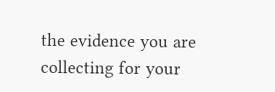the evidence you are collecting for your